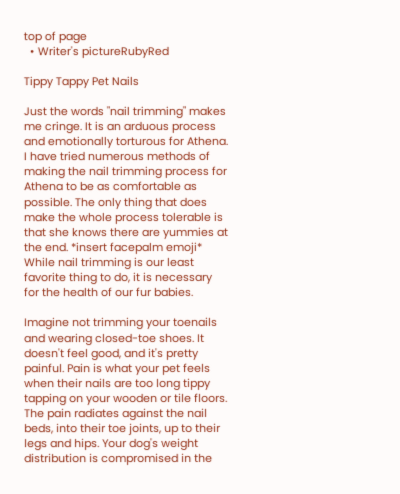top of page
  • Writer's pictureRubyRed

Tippy Tappy Pet Nails

Just the words "nail trimming" makes me cringe. It is an arduous process and emotionally torturous for Athena. I have tried numerous methods of making the nail trimming process for Athena to be as comfortable as possible. The only thing that does make the whole process tolerable is that she knows there are yummies at the end. *insert facepalm emoji* While nail trimming is our least favorite thing to do, it is necessary for the health of our fur babies.

Imagine not trimming your toenails and wearing closed-toe shoes. It doesn't feel good, and it's pretty painful. Pain is what your pet feels when their nails are too long tippy tapping on your wooden or tile floors. The pain radiates against the nail beds, into their toe joints, up to their legs and hips. Your dog's weight distribution is compromised in the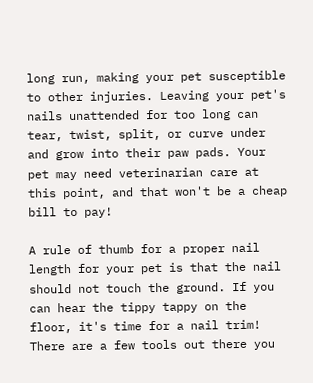long run, making your pet susceptible to other injuries. Leaving your pet's nails unattended for too long can tear, twist, split, or curve under and grow into their paw pads. Your pet may need veterinarian care at this point, and that won't be a cheap bill to pay!

A rule of thumb for a proper nail length for your pet is that the nail should not touch the ground. If you can hear the tippy tappy on the floor, it's time for a nail trim! There are a few tools out there you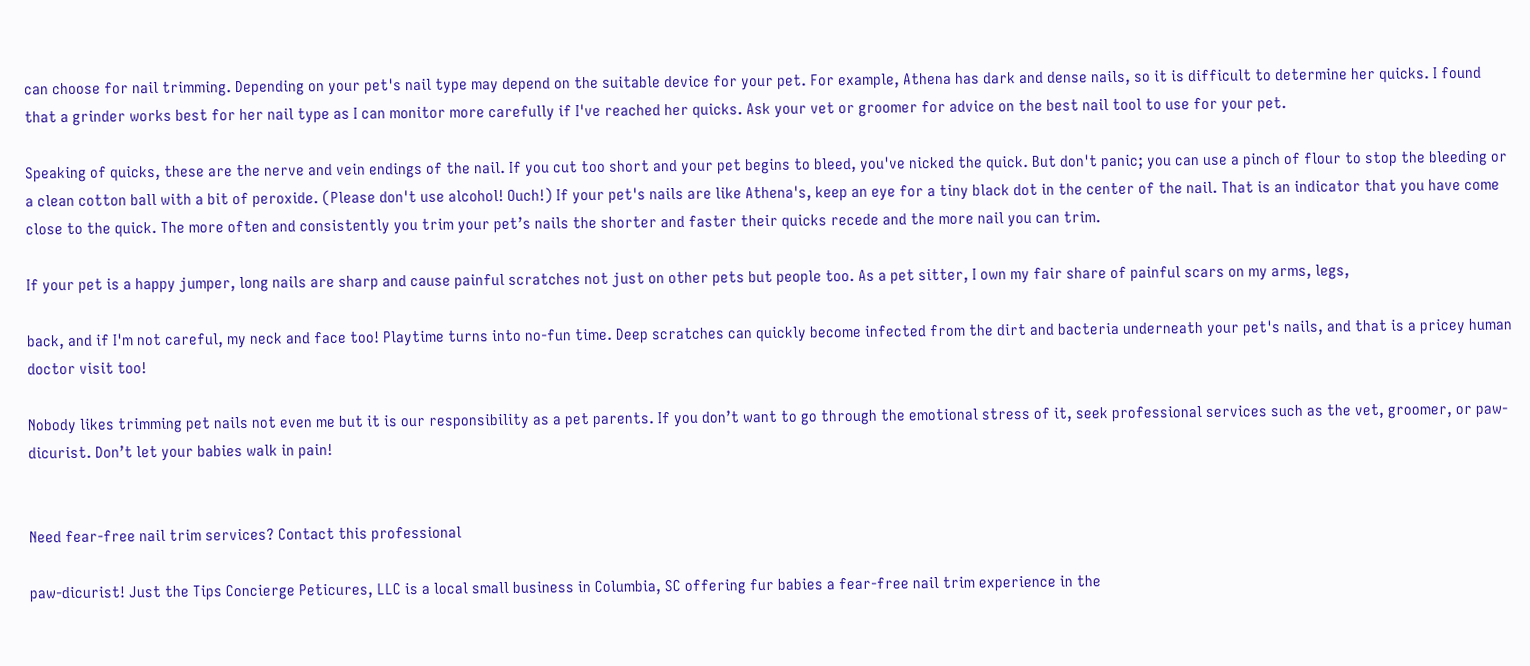can choose for nail trimming. Depending on your pet's nail type may depend on the suitable device for your pet. For example, Athena has dark and dense nails, so it is difficult to determine her quicks. I found that a grinder works best for her nail type as I can monitor more carefully if I've reached her quicks. Ask your vet or groomer for advice on the best nail tool to use for your pet.

Speaking of quicks, these are the nerve and vein endings of the nail. If you cut too short and your pet begins to bleed, you've nicked the quick. But don't panic; you can use a pinch of flour to stop the bleeding or a clean cotton ball with a bit of peroxide. (Please don't use alcohol! Ouch!) If your pet's nails are like Athena's, keep an eye for a tiny black dot in the center of the nail. That is an indicator that you have come close to the quick. The more often and consistently you trim your pet’s nails the shorter and faster their quicks recede and the more nail you can trim.

If your pet is a happy jumper, long nails are sharp and cause painful scratches not just on other pets but people too. As a pet sitter, I own my fair share of painful scars on my arms, legs,

back, and if I'm not careful, my neck and face too! Playtime turns into no-fun time. Deep scratches can quickly become infected from the dirt and bacteria underneath your pet's nails, and that is a pricey human doctor visit too!

Nobody likes trimming pet nails not even me but it is our responsibility as a pet parents. If you don’t want to go through the emotional stress of it, seek professional services such as the vet, groomer, or paw-dicurist. Don’t let your babies walk in pain!


Need fear-free nail trim services? Contact this professional

paw-dicurist! Just the Tips Concierge Peticures, LLC is a local small business in Columbia, SC offering fur babies a fear-free nail trim experience in the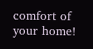comfort of your home!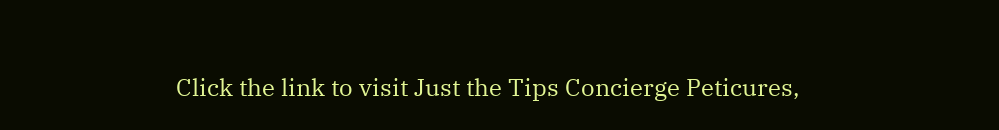Click the link to visit Just the Tips Concierge Peticures,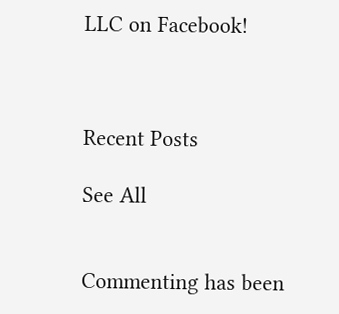LLC on Facebook!



Recent Posts

See All


Commenting has been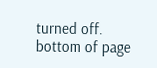turned off.
bottom of page